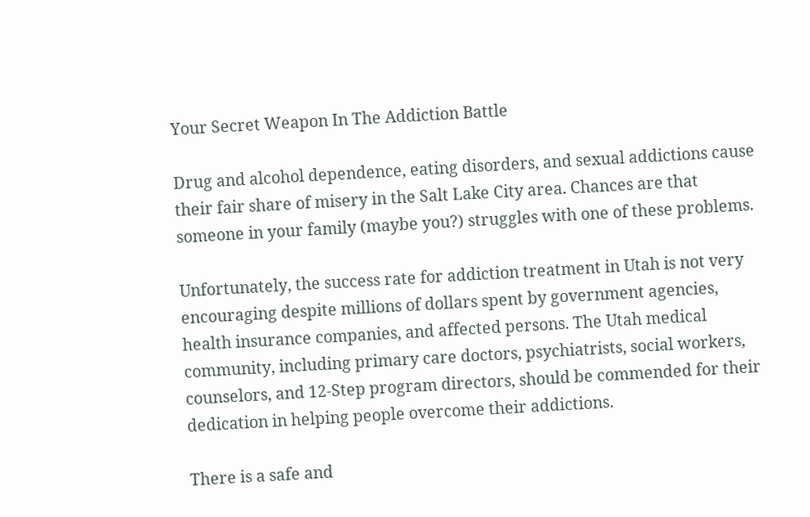Your Secret Weapon In The Addiction Battle

Drug and alcohol dependence, eating disorders, and sexual addictions cause their fair share of misery in the Salt Lake City area. Chances are that someone in your family (maybe you?) struggles with one of these problems.

Unfortunately, the success rate for addiction treatment in Utah is not very encouraging despite millions of dollars spent by government agencies, health insurance companies, and affected persons. The Utah medical community, including primary care doctors, psychiatrists, social workers, counselors, and 12-Step program directors, should be commended for their dedication in helping people overcome their addictions.

There is a safe and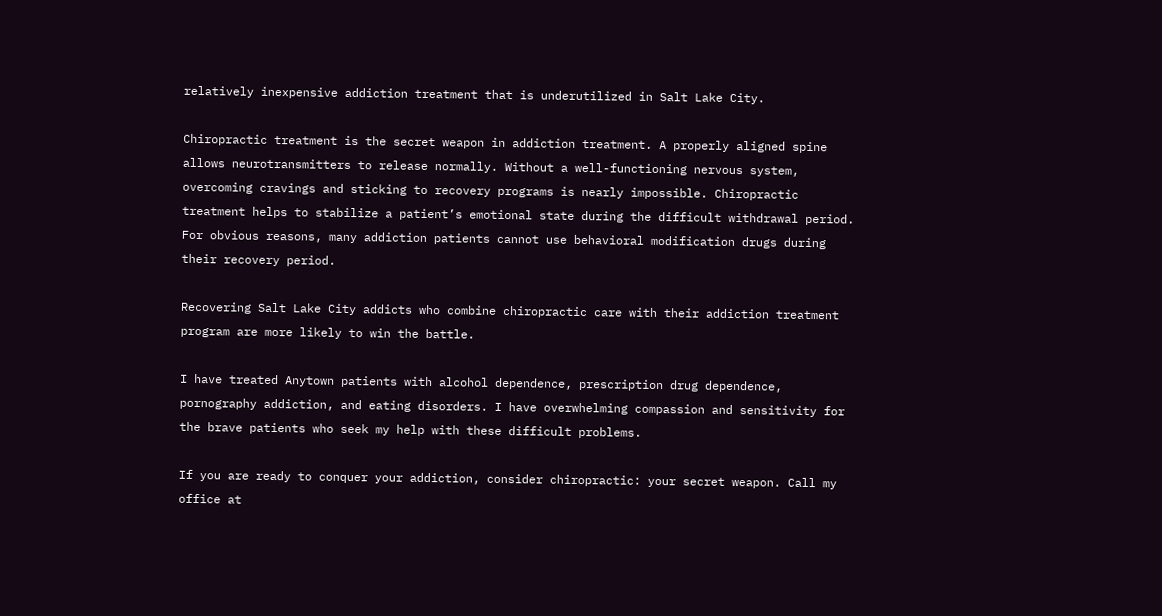relatively inexpensive addiction treatment that is underutilized in Salt Lake City.

Chiropractic treatment is the secret weapon in addiction treatment. A properly aligned spine allows neurotransmitters to release normally. Without a well-functioning nervous system, overcoming cravings and sticking to recovery programs is nearly impossible. Chiropractic treatment helps to stabilize a patient’s emotional state during the difficult withdrawal period. For obvious reasons, many addiction patients cannot use behavioral modification drugs during their recovery period.

Recovering Salt Lake City addicts who combine chiropractic care with their addiction treatment program are more likely to win the battle.

I have treated Anytown patients with alcohol dependence, prescription drug dependence, pornography addiction, and eating disorders. I have overwhelming compassion and sensitivity for the brave patients who seek my help with these difficult problems.

If you are ready to conquer your addiction, consider chiropractic: your secret weapon. Call my office at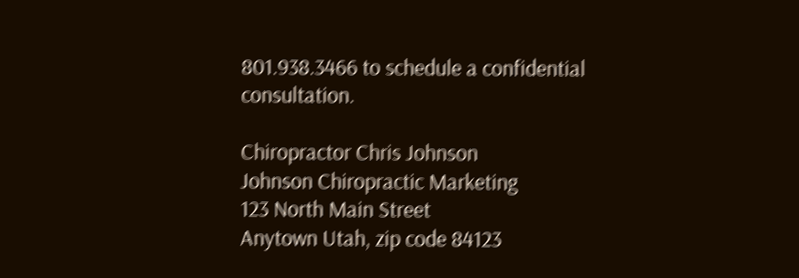801.938.3466 to schedule a confidential consultation.

Chiropractor Chris Johnson
Johnson Chiropractic Marketing
123 North Main Street
Anytown Utah, zip code 84123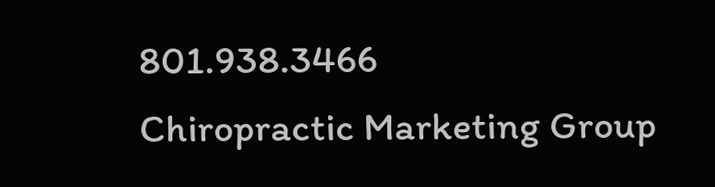801.938.3466
Chiropractic Marketing Group